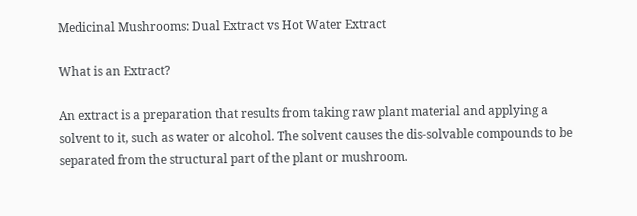Medicinal Mushrooms: Dual Extract vs Hot Water Extract

What is an Extract?

An extract is a preparation that results from taking raw plant material and applying a solvent to it, such as water or alcohol. The solvent causes the dis-solvable compounds to be separated from the structural part of the plant or mushroom.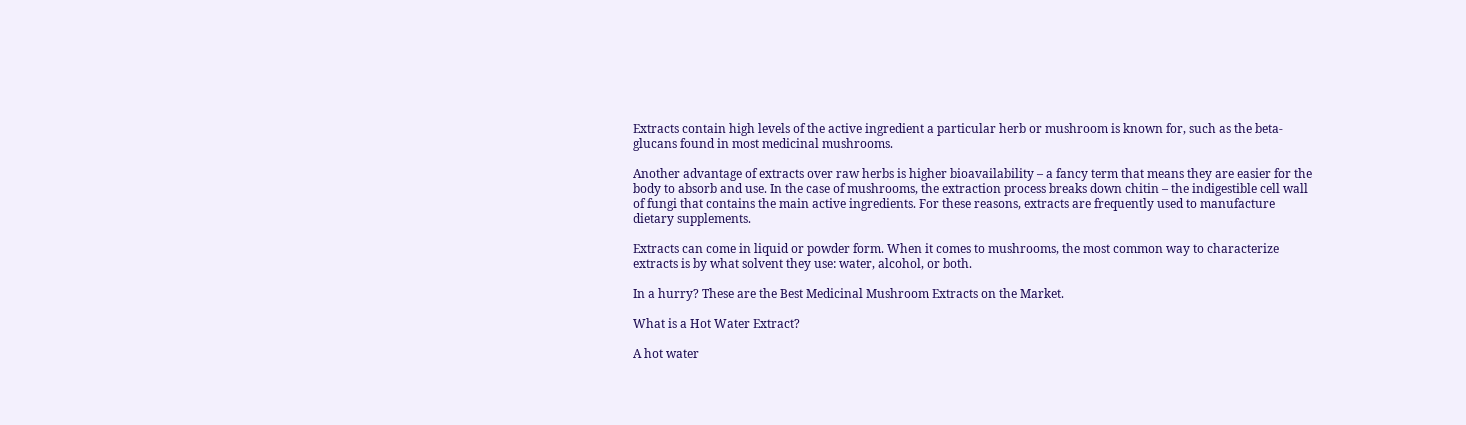Extracts contain high levels of the active ingredient a particular herb or mushroom is known for, such as the beta-glucans found in most medicinal mushrooms.

Another advantage of extracts over raw herbs is higher bioavailability – a fancy term that means they are easier for the body to absorb and use. In the case of mushrooms, the extraction process breaks down chitin – the indigestible cell wall of fungi that contains the main active ingredients. For these reasons, extracts are frequently used to manufacture dietary supplements.

Extracts can come in liquid or powder form. When it comes to mushrooms, the most common way to characterize extracts is by what solvent they use: water, alcohol, or both.

In a hurry? These are the Best Medicinal Mushroom Extracts on the Market.

What is a Hot Water Extract?

A hot water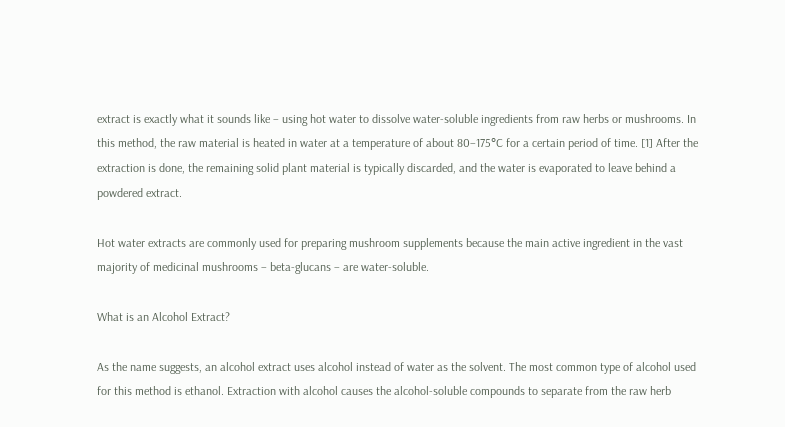extract is exactly what it sounds like – using hot water to dissolve water-soluble ingredients from raw herbs or mushrooms. In this method, the raw material is heated in water at a temperature of about 80–175°C for a certain period of time. [1] After the extraction is done, the remaining solid plant material is typically discarded, and the water is evaporated to leave behind a powdered extract.

Hot water extracts are commonly used for preparing mushroom supplements because the main active ingredient in the vast majority of medicinal mushrooms – beta-glucans – are water-soluble.

What is an Alcohol Extract?

As the name suggests, an alcohol extract uses alcohol instead of water as the solvent. The most common type of alcohol used for this method is ethanol. Extraction with alcohol causes the alcohol-soluble compounds to separate from the raw herb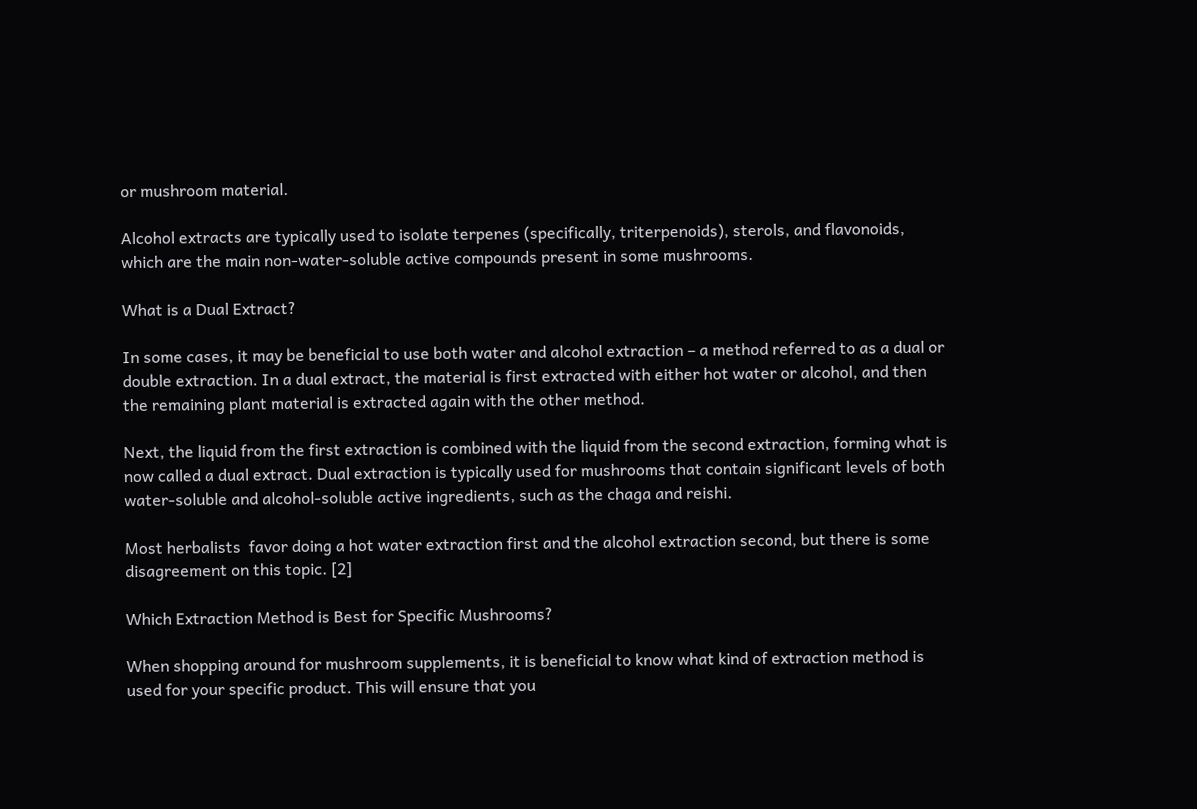or mushroom material.

Alcohol extracts are typically used to isolate terpenes (specifically, triterpenoids), sterols, and flavonoids, which are the main non-water-soluble active compounds present in some mushrooms.

What is a Dual Extract?

In some cases, it may be beneficial to use both water and alcohol extraction – a method referred to as a dual or double extraction. In a dual extract, the material is first extracted with either hot water or alcohol, and then the remaining plant material is extracted again with the other method.

Next, the liquid from the first extraction is combined with the liquid from the second extraction, forming what is now called a dual extract. Dual extraction is typically used for mushrooms that contain significant levels of both water-soluble and alcohol-soluble active ingredients, such as the chaga and reishi.

Most herbalists  favor doing a hot water extraction first and the alcohol extraction second, but there is some disagreement on this topic. [2]

Which Extraction Method is Best for Specific Mushrooms?

When shopping around for mushroom supplements, it is beneficial to know what kind of extraction method is used for your specific product. This will ensure that you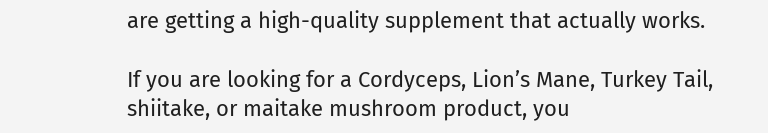are getting a high-quality supplement that actually works.

If you are looking for a Cordyceps, Lion’s Mane, Turkey Tail, shiitake, or maitake mushroom product, you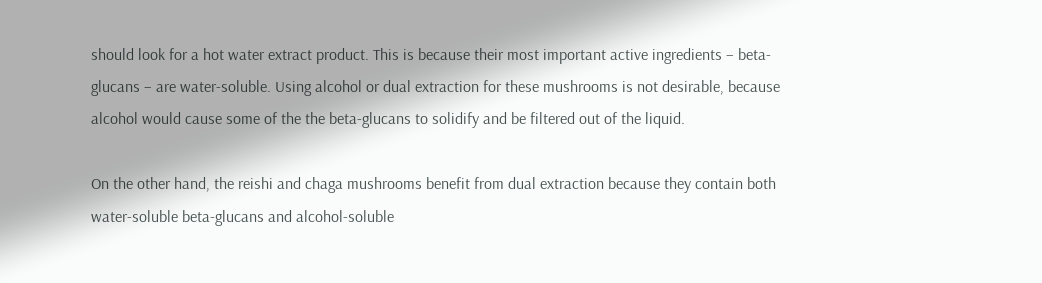should look for a hot water extract product. This is because their most important active ingredients – beta-glucans – are water-soluble. Using alcohol or dual extraction for these mushrooms is not desirable, because alcohol would cause some of the the beta-glucans to solidify and be filtered out of the liquid.

On the other hand, the reishi and chaga mushrooms benefit from dual extraction because they contain both water-soluble beta-glucans and alcohol-soluble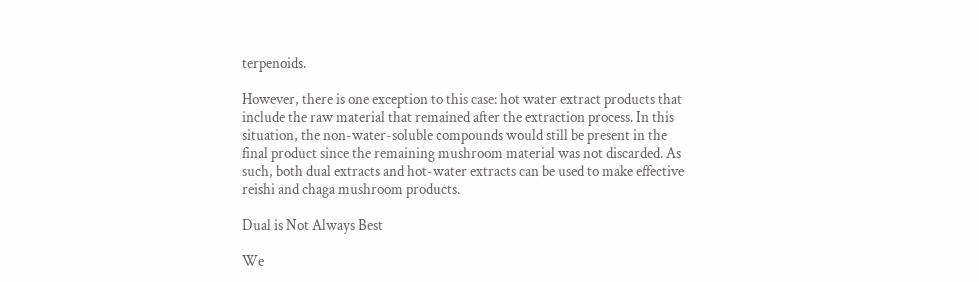terpenoids.

However, there is one exception to this case: hot water extract products that include the raw material that remained after the extraction process. In this situation, the non-water-soluble compounds would still be present in the final product since the remaining mushroom material was not discarded. As such, both dual extracts and hot-water extracts can be used to make effective reishi and chaga mushroom products.

Dual is Not Always Best

We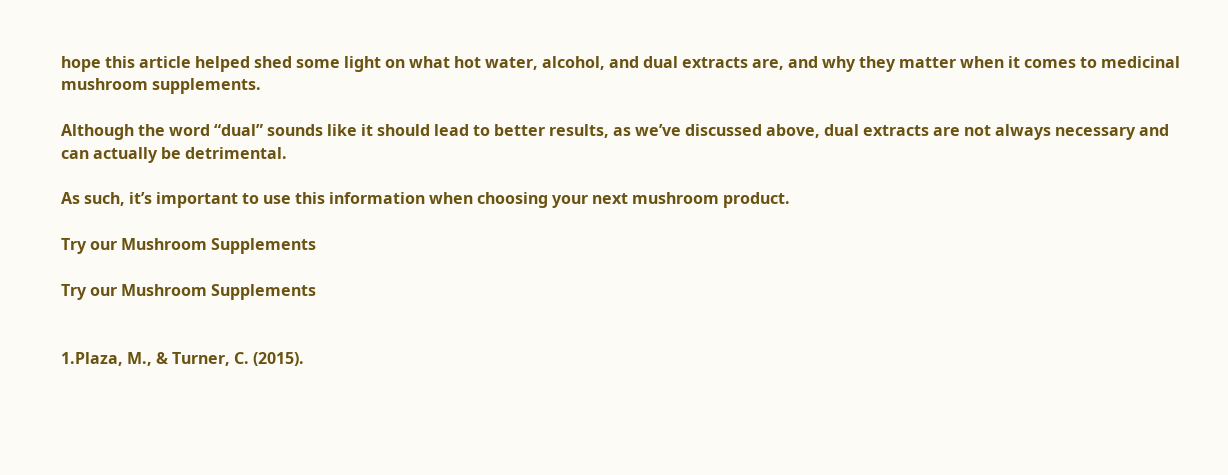hope this article helped shed some light on what hot water, alcohol, and dual extracts are, and why they matter when it comes to medicinal mushroom supplements.

Although the word “dual” sounds like it should lead to better results, as we’ve discussed above, dual extracts are not always necessary and can actually be detrimental.

As such, it’s important to use this information when choosing your next mushroom product.

Try our Mushroom Supplements

Try our Mushroom Supplements


1.Plaza, M., & Turner, C. (2015).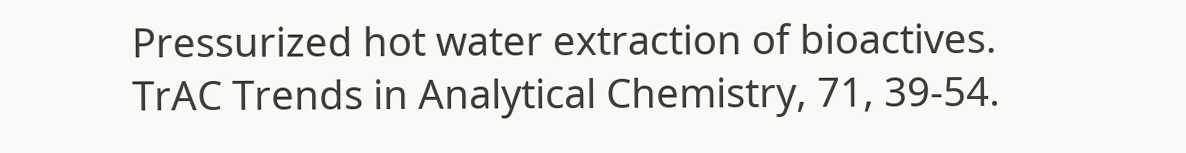Pressurized hot water extraction of bioactives. TrAC Trends in Analytical Chemistry, 71, 39-54.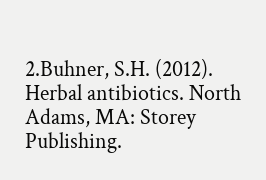2.Buhner, S.H. (2012). Herbal antibiotics. North Adams, MA: Storey Publishing.